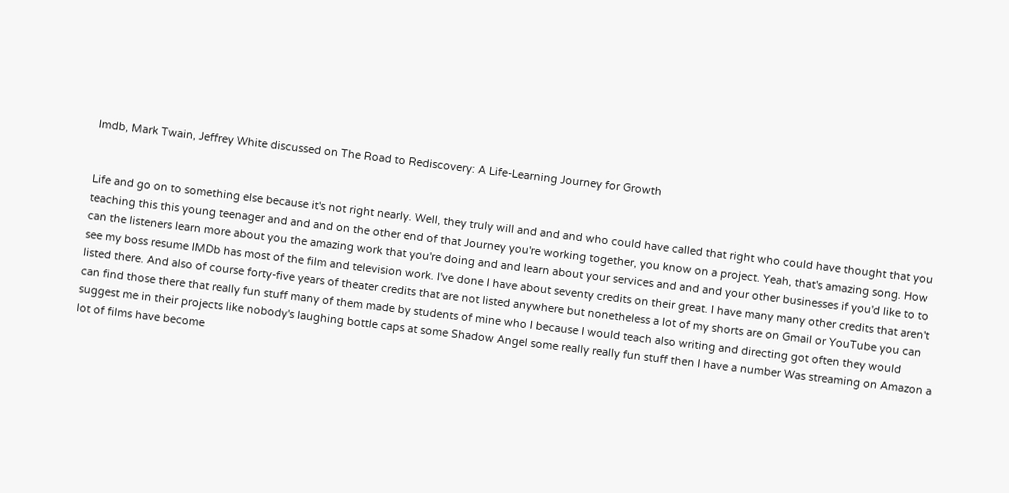Imdb, Mark Twain, Jeffrey White discussed on The Road to Rediscovery: A Life-Learning Journey for Growth


Life and go on to something else because it's not right nearly. Well, they truly will and and and who could have called that right who could have thought that you teaching this this young teenager and and and on the other end of that Journey you're working together, you know on a project. Yeah, that's amazing song. How can the listeners learn more about you the amazing work that you're doing and and learn about your services and and and your other businesses if you'd like to to see my boss resume IMDb has most of the film and television work. I've done I have about seventy credits on their great. I have many many other credits that aren't listed there. And also of course forty-five years of theater credits that are not listed anywhere but nonetheless a lot of my shorts are on Gmail or YouTube you can can find those there that really fun stuff many of them made by students of mine who I because I would teach also writing and directing got often they would suggest me in their projects like nobody's laughing bottle caps at some Shadow Angel some really really fun stuff then I have a number Was streaming on Amazon a lot of films have become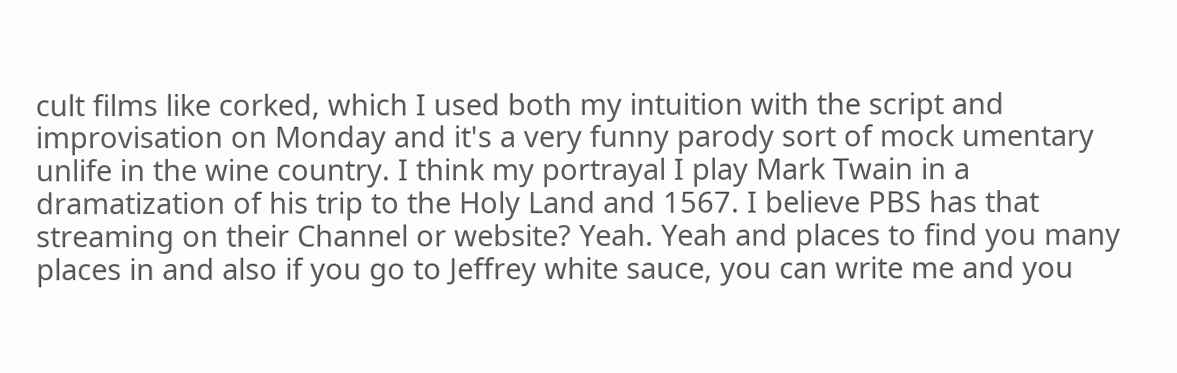cult films like corked, which I used both my intuition with the script and improvisation on Monday and it's a very funny parody sort of mock umentary unlife in the wine country. I think my portrayal I play Mark Twain in a dramatization of his trip to the Holy Land and 1567. I believe PBS has that streaming on their Channel or website? Yeah. Yeah and places to find you many places in and also if you go to Jeffrey white sauce, you can write me and you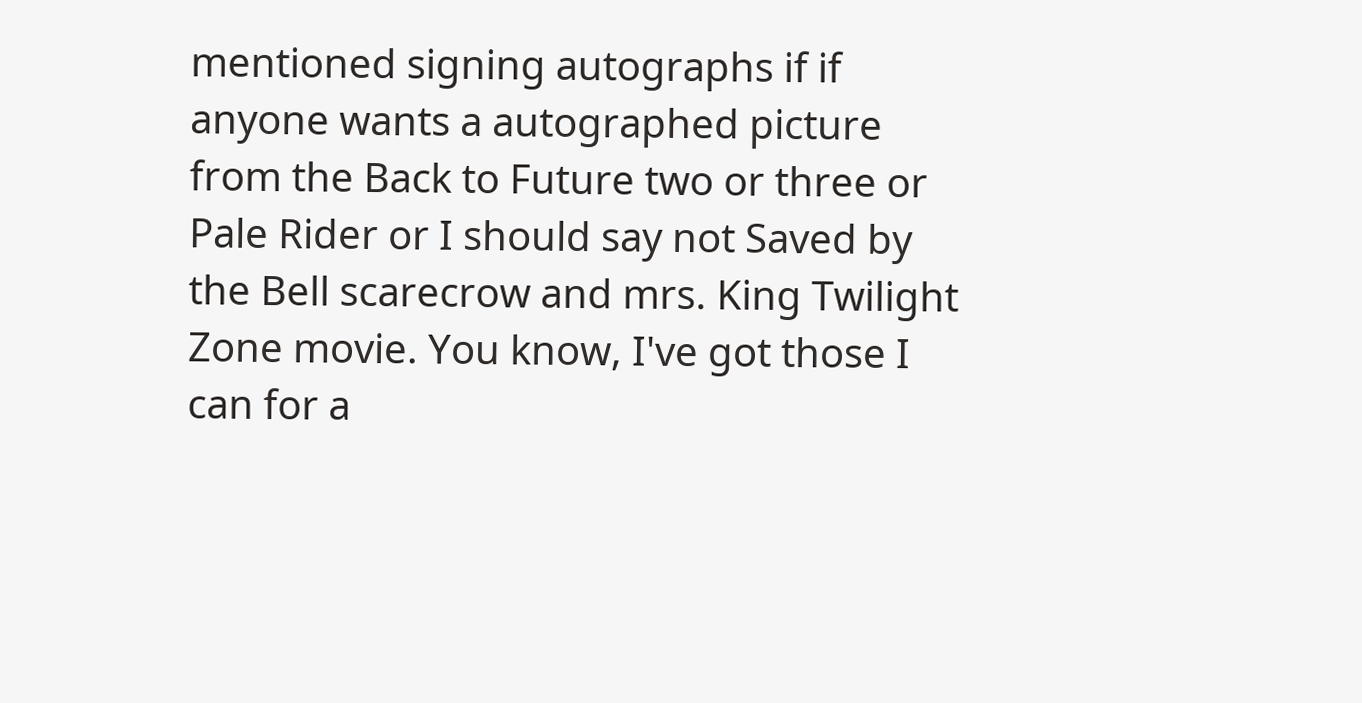mentioned signing autographs if if anyone wants a autographed picture from the Back to Future two or three or Pale Rider or I should say not Saved by the Bell scarecrow and mrs. King Twilight Zone movie. You know, I've got those I can for a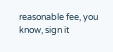reasonable fee, you know, sign it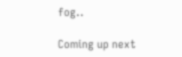fog..

Coming up next